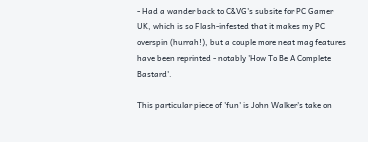- Had a wander back to C&VG's subsite for PC Gamer UK, which is so Flash-infested that it makes my PC overspin (hurrah!), but a couple more neat mag features have been reprinted - notably 'How To Be A Complete Bastard'.

This particular piece of 'fun' is John Walker's take on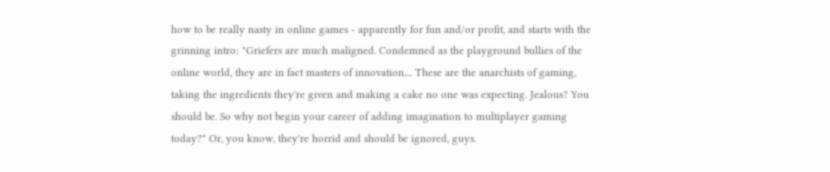how to be really nasty in online games - apparently for fun and/or profit, and starts with the grinning intro: "Griefers are much maligned. Condemned as the playground bullies of the online world, they are in fact masters of innovation.... These are the anarchists of gaming, taking the ingredients they're given and making a cake no one was expecting. Jealous? You should be. So why not begin your career of adding imagination to multiplayer gaming today?" Or, you know, they're horrid and should be ignored, guys.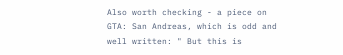Also worth checking - a piece on GTA: San Andreas, which is odd and well written: " But this is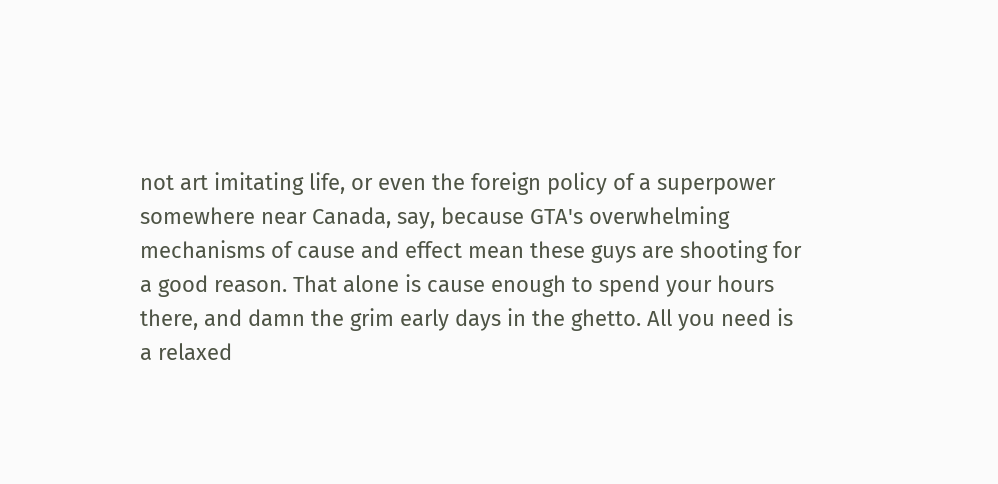not art imitating life, or even the foreign policy of a superpower somewhere near Canada, say, because GTA's overwhelming mechanisms of cause and effect mean these guys are shooting for a good reason. That alone is cause enough to spend your hours there, and damn the grim early days in the ghetto. All you need is a relaxed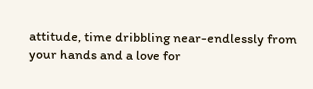attitude, time dribbling near-endlessly from your hands and a love for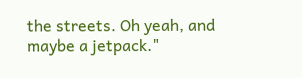the streets. Oh yeah, and maybe a jetpack."